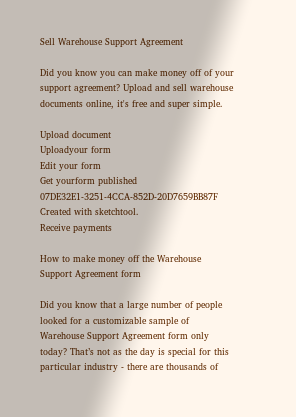Sell Warehouse Support Agreement

Did you know you can make money off of your support agreement? Upload and sell warehouse documents online, it's free and super simple.

Upload document
Uploadyour form
Edit your form
Get yourform published
07DE32E1-3251-4CCA-852D-20D7659BB87F Created with sketchtool.
Receive payments

How to make money off the Warehouse Support Agreement form

Did you know that a large number of people looked for a customizable sample of Warehouse Support Agreement form only today? That’s not as the day is special for this particular industry - there are thousands of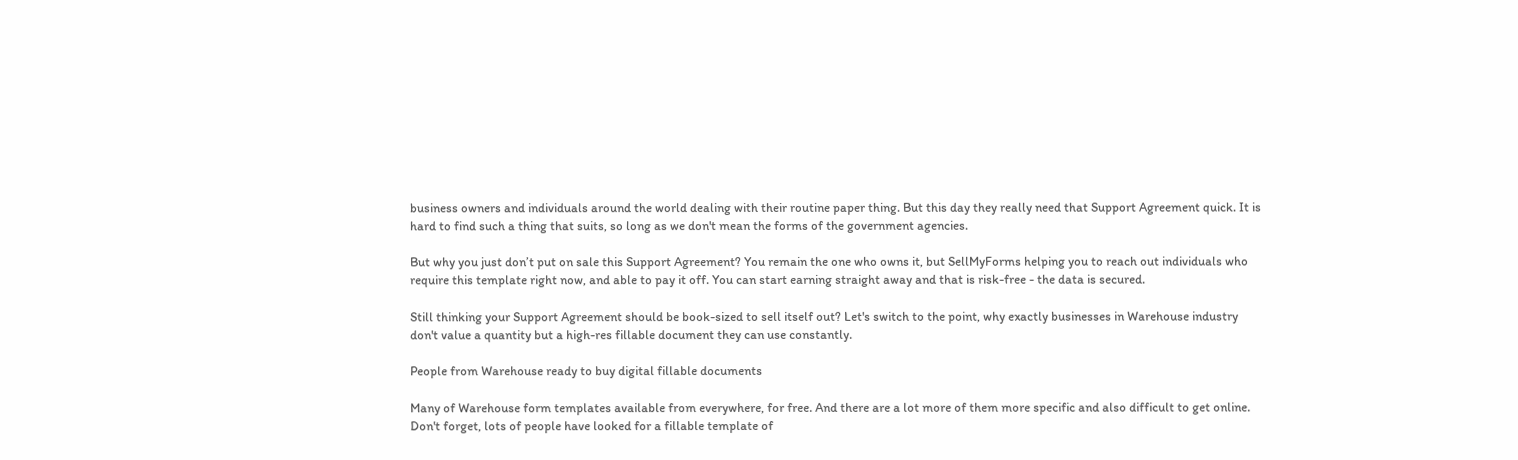business owners and individuals around the world dealing with their routine paper thing. But this day they really need that Support Agreement quick. It is hard to find such a thing that suits, so long as we don't mean the forms of the government agencies.

But why you just don’t put on sale this Support Agreement? You remain the one who owns it, but SellMyForms helping you to reach out individuals who require this template right now, and able to pay it off. You can start earning straight away and that is risk-free - the data is secured.

Still thinking your Support Agreement should be book-sized to sell itself out? Let's switch to the point, why exactly businesses in Warehouse industry don't value a quantity but a high-res fillable document they can use constantly.

People from Warehouse ready to buy digital fillable documents

Many of Warehouse form templates available from everywhere, for free. And there are a lot more of them more specific and also difficult to get online. Don't forget, lots of people have looked for a fillable template of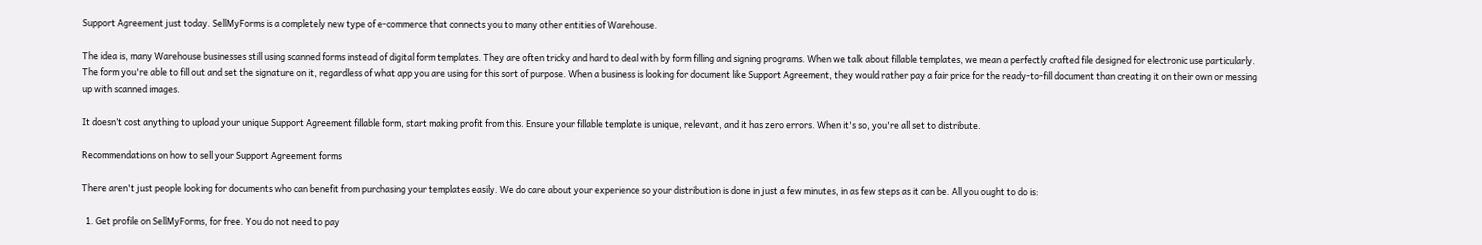Support Agreement just today. SellMyForms is a completely new type of e-commerce that connects you to many other entities of Warehouse.

The idea is, many Warehouse businesses still using scanned forms instead of digital form templates. They are often tricky and hard to deal with by form filling and signing programs. When we talk about fillable templates, we mean a perfectly crafted file designed for electronic use particularly. The form you're able to fill out and set the signature on it, regardless of what app you are using for this sort of purpose. When a business is looking for document like Support Agreement, they would rather pay a fair price for the ready-to-fill document than creating it on their own or messing up with scanned images.

It doesn’t cost anything to upload your unique Support Agreement fillable form, start making profit from this. Ensure your fillable template is unique, relevant, and it has zero errors. When it's so, you're all set to distribute.

Recommendations on how to sell your Support Agreement forms

There aren't just people looking for documents who can benefit from purchasing your templates easily. We do care about your experience so your distribution is done in just a few minutes, in as few steps as it can be. All you ought to do is:

  1. Get profile on SellMyForms, for free. You do not need to pay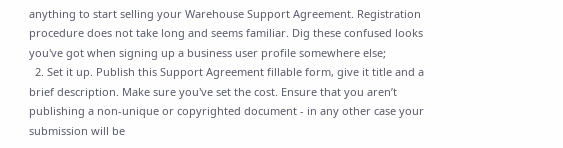anything to start selling your Warehouse Support Agreement. Registration procedure does not take long and seems familiar. Dig these confused looks you've got when signing up a business user profile somewhere else;
  2. Set it up. Publish this Support Agreement fillable form, give it title and a brief description. Make sure you've set the cost. Ensure that you aren’t publishing a non-unique or copyrighted document - in any other case your submission will be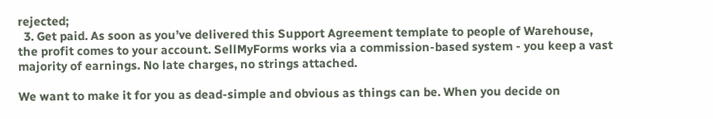rejected;
  3. Get paid. As soon as you’ve delivered this Support Agreement template to people of Warehouse, the profit comes to your account. SellMyForms works via a commission-based system - you keep a vast majority of earnings. No late charges, no strings attached.

We want to make it for you as dead-simple and obvious as things can be. When you decide on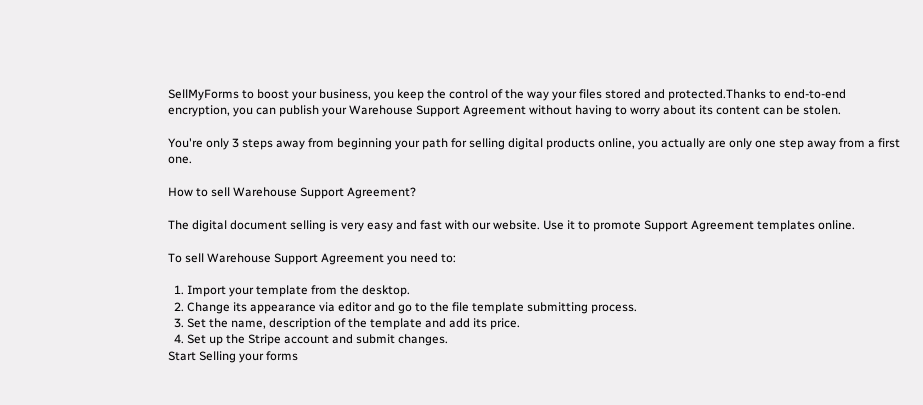SellMyForms to boost your business, you keep the control of the way your files stored and protected.Thanks to end-to-end encryption, you can publish your Warehouse Support Agreement without having to worry about its content can be stolen.

You're only 3 steps away from beginning your path for selling digital products online, you actually are only one step away from a first one.

How to sell Warehouse Support Agreement?

The digital document selling is very easy and fast with our website. Use it to promote Support Agreement templates online.

To sell Warehouse Support Agreement you need to:

  1. Import your template from the desktop.
  2. Change its appearance via editor and go to the file template submitting process.
  3. Set the name, description of the template and add its price.
  4. Set up the Stripe account and submit changes.
Start Selling your forms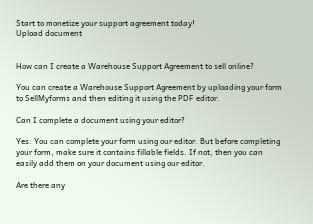Start to monetize your support agreement today!
Upload document


How can I create a Warehouse Support Agreement to sell online?

You can create a Warehouse Support Agreement by uploading your form to SellMyforms and then editing it using the PDF editor.

Can I complete a document using your editor?

Yes. You can complete your form using our editor. But before completing your form, make sure it contains fillable fields. If not, then you can easily add them on your document using our editor.

Are there any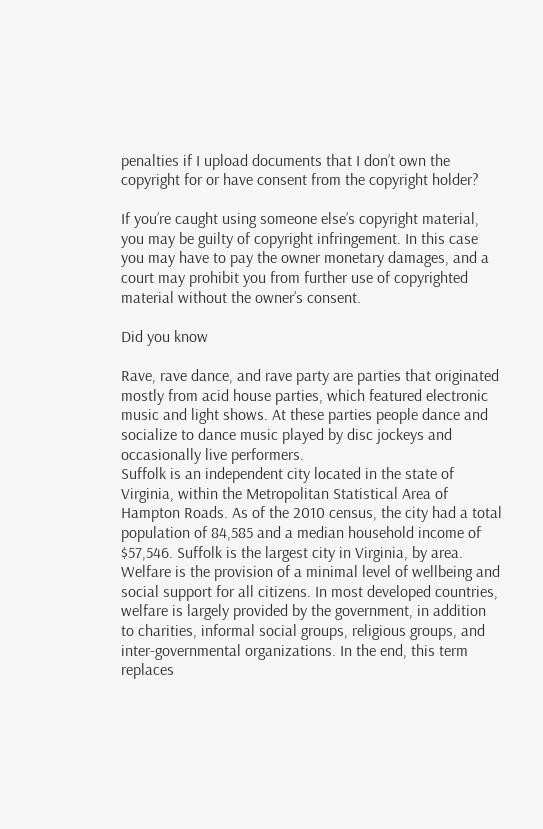penalties if I upload documents that I don’t own the copyright for or have consent from the copyright holder?

If you’re caught using someone else’s copyright material, you may be guilty of copyright infringement. In this case you may have to pay the owner monetary damages, and a court may prohibit you from further use of copyrighted material without the owner’s consent.

Did you know

Rave, rave dance, and rave party are parties that originated mostly from acid house parties, which featured electronic music and light shows. At these parties people dance and socialize to dance music played by disc jockeys and occasionally live performers.
Suffolk is an independent city located in the state of Virginia, within the Metropolitan Statistical Area of Hampton Roads. As of the 2010 census, the city had a total population of 84,585 and a median household income of $57,546. Suffolk is the largest city in Virginia, by area.
Welfare is the provision of a minimal level of wellbeing and social support for all citizens. In most developed countries, welfare is largely provided by the government, in addition to charities, informal social groups, religious groups, and inter-governmental organizations. In the end, this term replaces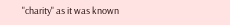"charity" as it was known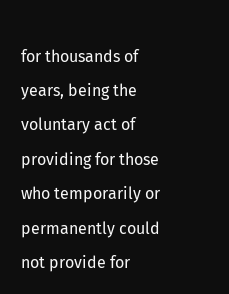for thousands of years, being the voluntary act of providing for those who temporarily or permanently could not provide for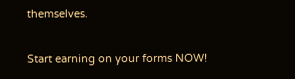themselves.

Start earning on your forms NOW!